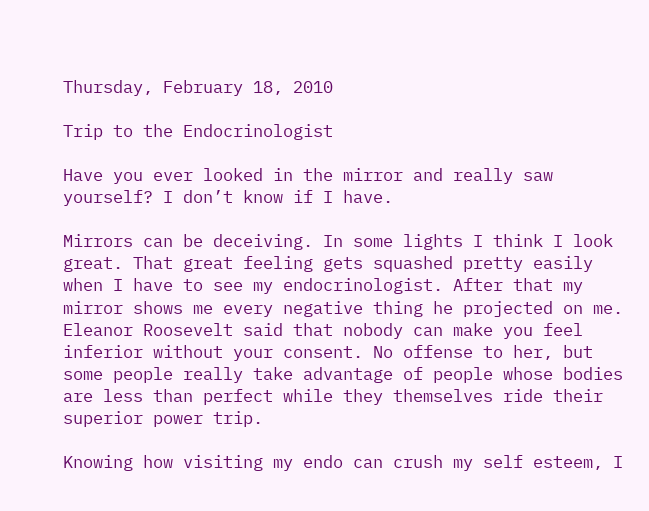Thursday, February 18, 2010

Trip to the Endocrinologist

Have you ever looked in the mirror and really saw yourself? I don’t know if I have.

Mirrors can be deceiving. In some lights I think I look great. That great feeling gets squashed pretty easily when I have to see my endocrinologist. After that my mirror shows me every negative thing he projected on me. Eleanor Roosevelt said that nobody can make you feel inferior without your consent. No offense to her, but some people really take advantage of people whose bodies are less than perfect while they themselves ride their superior power trip.

Knowing how visiting my endo can crush my self esteem, I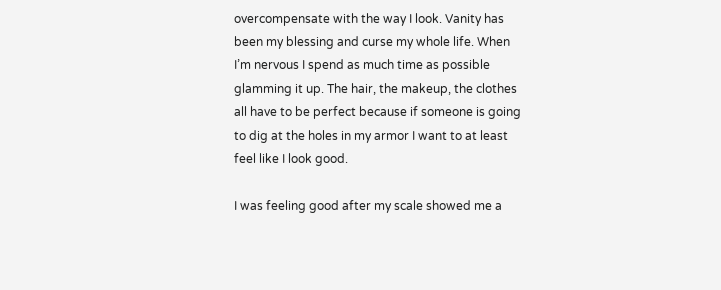overcompensate with the way I look. Vanity has been my blessing and curse my whole life. When I’m nervous I spend as much time as possible glamming it up. The hair, the makeup, the clothes all have to be perfect because if someone is going to dig at the holes in my armor I want to at least feel like I look good.

I was feeling good after my scale showed me a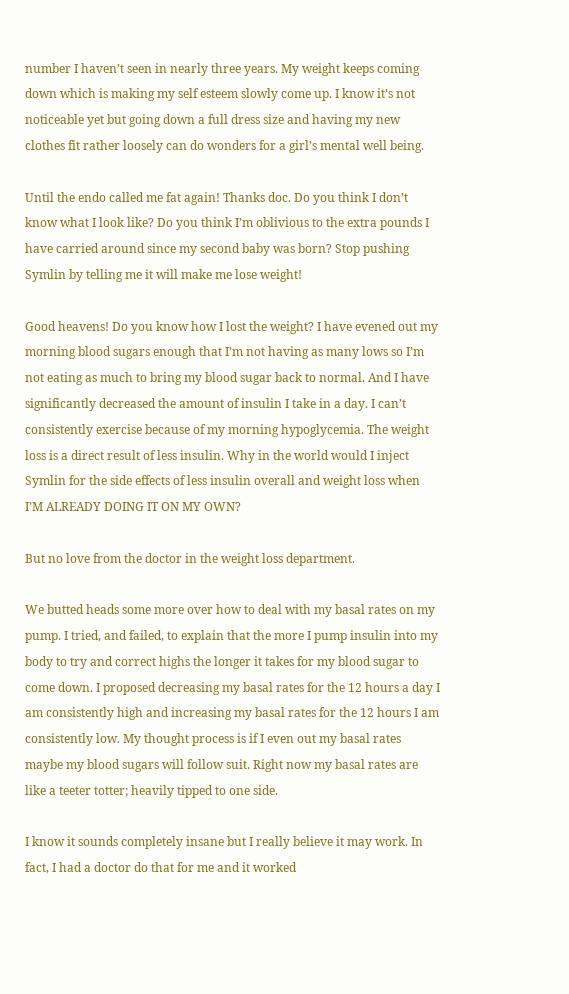number I haven’t seen in nearly three years. My weight keeps coming down which is making my self esteem slowly come up. I know it’s not noticeable yet but going down a full dress size and having my new clothes fit rather loosely can do wonders for a girl’s mental well being.

Until the endo called me fat again! Thanks doc. Do you think I don’t know what I look like? Do you think I’m oblivious to the extra pounds I have carried around since my second baby was born? Stop pushing Symlin by telling me it will make me lose weight!

Good heavens! Do you know how I lost the weight? I have evened out my morning blood sugars enough that I’m not having as many lows so I’m not eating as much to bring my blood sugar back to normal. And I have significantly decreased the amount of insulin I take in a day. I can’t consistently exercise because of my morning hypoglycemia. The weight loss is a direct result of less insulin. Why in the world would I inject Symlin for the side effects of less insulin overall and weight loss when I’M ALREADY DOING IT ON MY OWN?

But no love from the doctor in the weight loss department.

We butted heads some more over how to deal with my basal rates on my pump. I tried, and failed, to explain that the more I pump insulin into my body to try and correct highs the longer it takes for my blood sugar to come down. I proposed decreasing my basal rates for the 12 hours a day I am consistently high and increasing my basal rates for the 12 hours I am consistently low. My thought process is if I even out my basal rates maybe my blood sugars will follow suit. Right now my basal rates are like a teeter totter; heavily tipped to one side.

I know it sounds completely insane but I really believe it may work. In fact, I had a doctor do that for me and it worked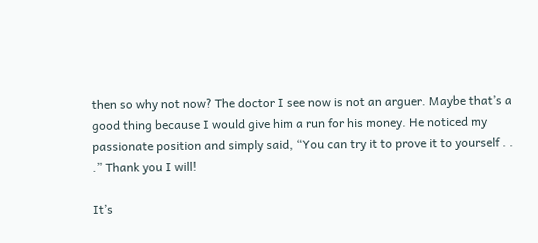then so why not now? The doctor I see now is not an arguer. Maybe that’s a good thing because I would give him a run for his money. He noticed my passionate position and simply said, “You can try it to prove it to yourself . . .” Thank you I will!

It’s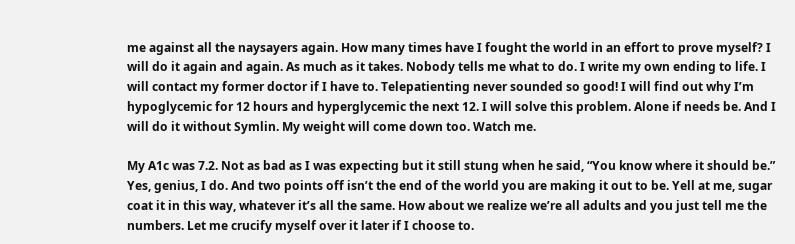me against all the naysayers again. How many times have I fought the world in an effort to prove myself? I will do it again and again. As much as it takes. Nobody tells me what to do. I write my own ending to life. I will contact my former doctor if I have to. Telepatienting never sounded so good! I will find out why I’m hypoglycemic for 12 hours and hyperglycemic the next 12. I will solve this problem. Alone if needs be. And I will do it without Symlin. My weight will come down too. Watch me.

My A1c was 7.2. Not as bad as I was expecting but it still stung when he said, “You know where it should be.” Yes, genius, I do. And two points off isn’t the end of the world you are making it out to be. Yell at me, sugar coat it in this way, whatever it’s all the same. How about we realize we’re all adults and you just tell me the numbers. Let me crucify myself over it later if I choose to.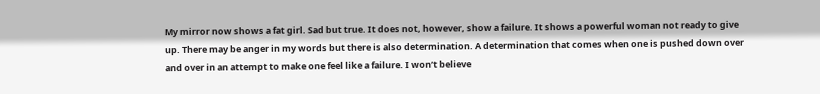My mirror now shows a fat girl. Sad but true. It does not, however, show a failure. It shows a powerful woman not ready to give up. There may be anger in my words but there is also determination. A determination that comes when one is pushed down over and over in an attempt to make one feel like a failure. I won’t believe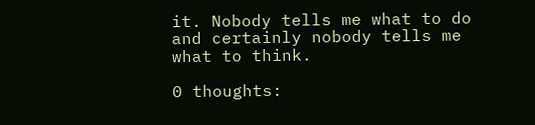it. Nobody tells me what to do and certainly nobody tells me what to think.

0 thoughts: